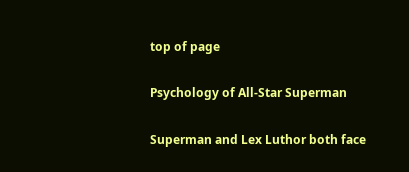top of page

Psychology of All-Star Superman

Superman and Lex Luthor both face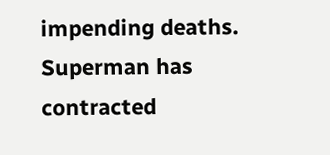impending deaths. Superman has contracted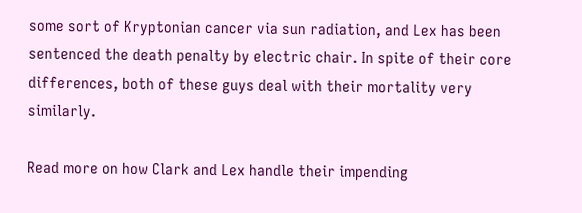some sort of Kryptonian cancer via sun radiation, and Lex has been sentenced the death penalty by electric chair. In spite of their core differences, both of these guys deal with their mortality very similarly.

Read more on how Clark and Lex handle their impending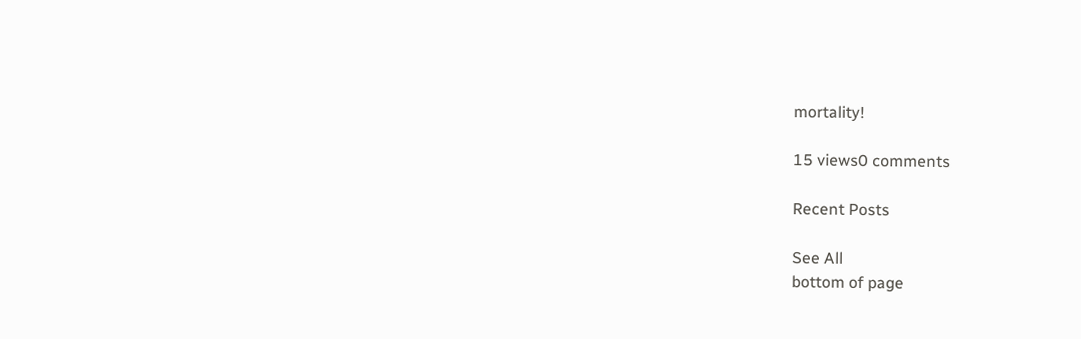mortality!

15 views0 comments

Recent Posts

See All
bottom of page